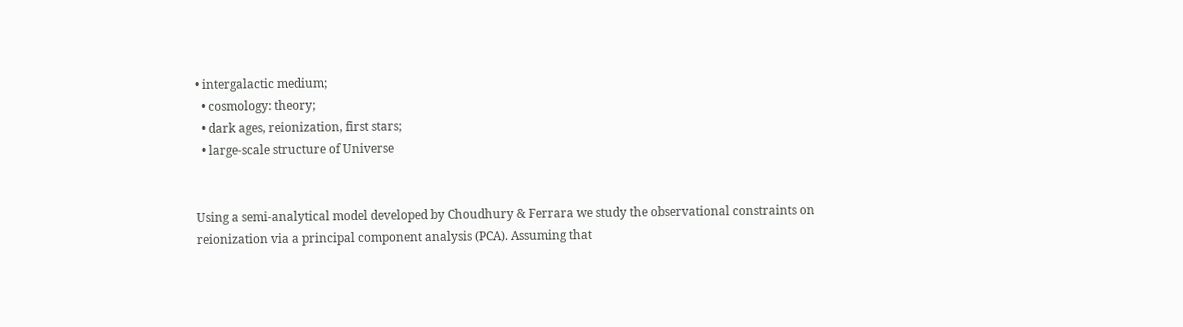• intergalactic medium;
  • cosmology: theory;
  • dark ages, reionization, first stars;
  • large-scale structure of Universe


Using a semi-analytical model developed by Choudhury & Ferrara we study the observational constraints on reionization via a principal component analysis (PCA). Assuming that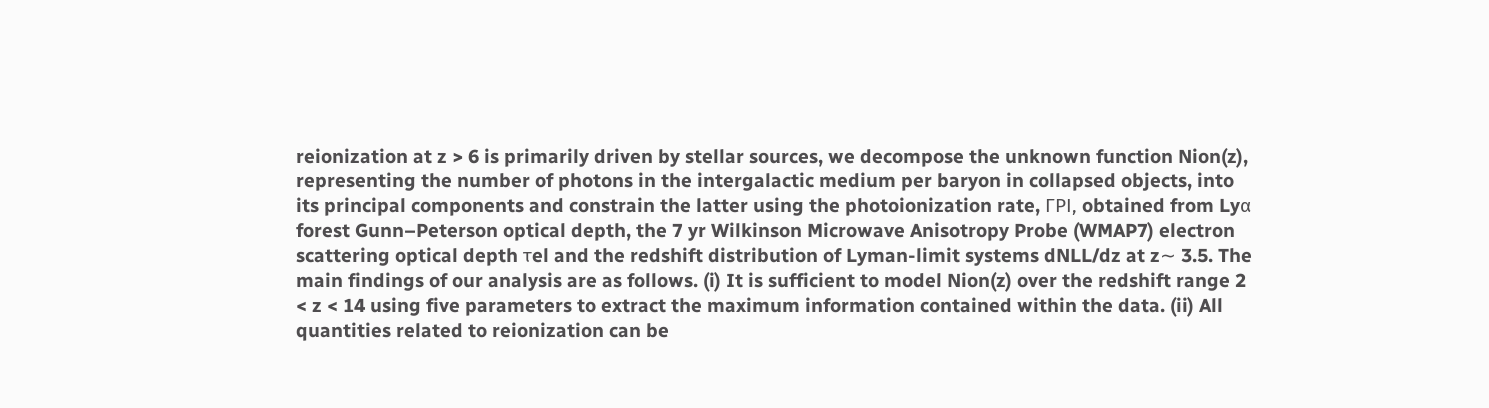reionization at z > 6 is primarily driven by stellar sources, we decompose the unknown function Nion(z), representing the number of photons in the intergalactic medium per baryon in collapsed objects, into its principal components and constrain the latter using the photoionization rate, ΓPI, obtained from Lyα forest Gunn–Peterson optical depth, the 7 yr Wilkinson Microwave Anisotropy Probe (WMAP7) electron scattering optical depth τel and the redshift distribution of Lyman-limit systems dNLL/dz at z∼ 3.5. The main findings of our analysis are as follows. (i) It is sufficient to model Nion(z) over the redshift range 2 < z < 14 using five parameters to extract the maximum information contained within the data. (ii) All quantities related to reionization can be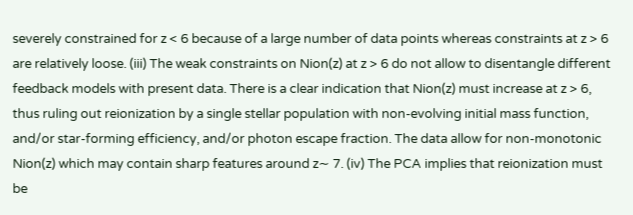severely constrained for z < 6 because of a large number of data points whereas constraints at z > 6 are relatively loose. (iii) The weak constraints on Nion(z) at z > 6 do not allow to disentangle different feedback models with present data. There is a clear indication that Nion(z) must increase at z > 6, thus ruling out reionization by a single stellar population with non-evolving initial mass function, and/or star-forming efficiency, and/or photon escape fraction. The data allow for non-monotonic Nion(z) which may contain sharp features around z∼ 7. (iv) The PCA implies that reionization must be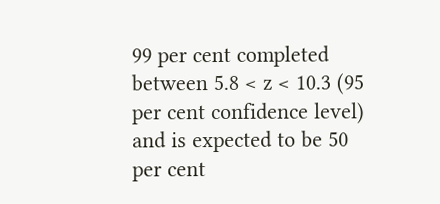99 per cent completed between 5.8 < z < 10.3 (95 per cent confidence level) and is expected to be 50 per cent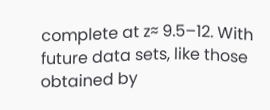complete at z≈ 9.5–12. With future data sets, like those obtained by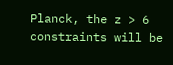Planck, the z > 6 constraints will be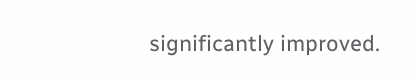significantly improved.